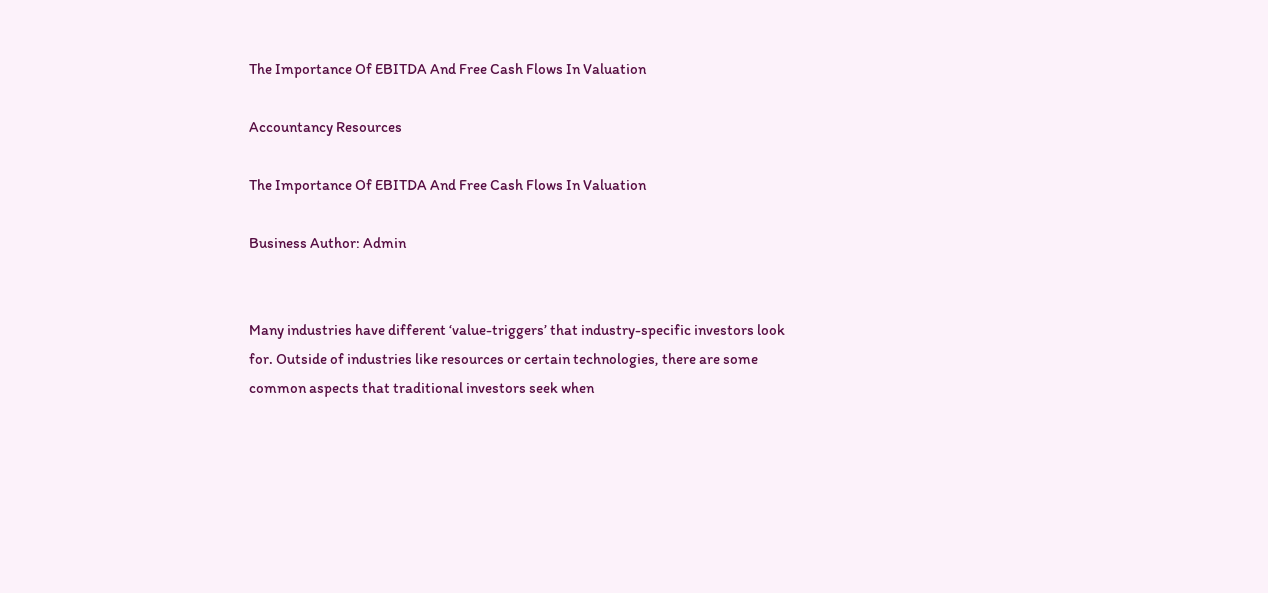The Importance Of EBITDA And Free Cash Flows In Valuation

Accountancy Resources

The Importance Of EBITDA And Free Cash Flows In Valuation

Business Author: Admin


Many industries have different ‘value-triggers’ that industry-specific investors look for. Outside of industries like resources or certain technologies, there are some common aspects that traditional investors seek when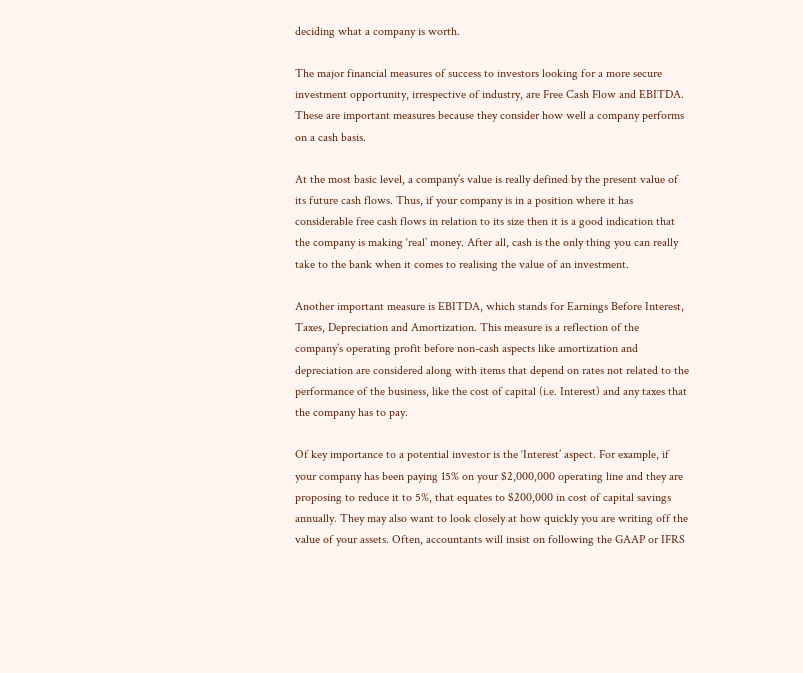deciding what a company is worth.

The major financial measures of success to investors looking for a more secure investment opportunity, irrespective of industry, are Free Cash Flow and EBITDA. These are important measures because they consider how well a company performs on a cash basis.

At the most basic level, a company’s value is really defined by the present value of its future cash flows. Thus, if your company is in a position where it has considerable free cash flows in relation to its size then it is a good indication that the company is making ‘real’ money. After all, cash is the only thing you can really take to the bank when it comes to realising the value of an investment.

Another important measure is EBITDA, which stands for Earnings Before Interest, Taxes, Depreciation and Amortization. This measure is a reflection of the company’s operating profit before non-cash aspects like amortization and depreciation are considered along with items that depend on rates not related to the performance of the business, like the cost of capital (i.e. Interest) and any taxes that the company has to pay.

Of key importance to a potential investor is the ‘Interest’ aspect. For example, if your company has been paying 15% on your $2,000,000 operating line and they are proposing to reduce it to 5%, that equates to $200,000 in cost of capital savings annually. They may also want to look closely at how quickly you are writing off the value of your assets. Often, accountants will insist on following the GAAP or IFRS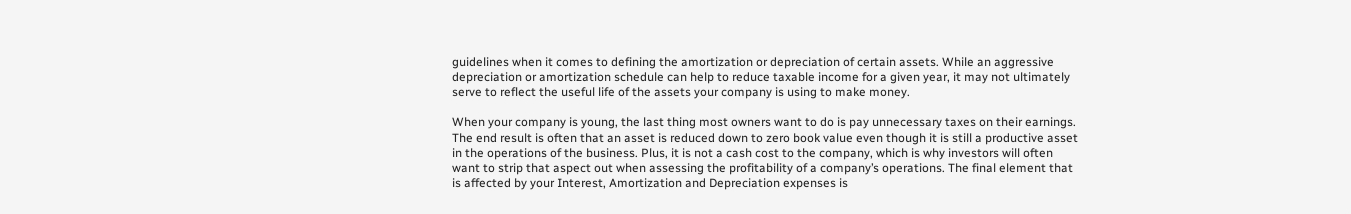guidelines when it comes to defining the amortization or depreciation of certain assets. While an aggressive depreciation or amortization schedule can help to reduce taxable income for a given year, it may not ultimately serve to reflect the useful life of the assets your company is using to make money.

When your company is young, the last thing most owners want to do is pay unnecessary taxes on their earnings. The end result is often that an asset is reduced down to zero book value even though it is still a productive asset in the operations of the business. Plus, it is not a cash cost to the company, which is why investors will often want to strip that aspect out when assessing the profitability of a company’s operations. The final element that is affected by your Interest, Amortization and Depreciation expenses is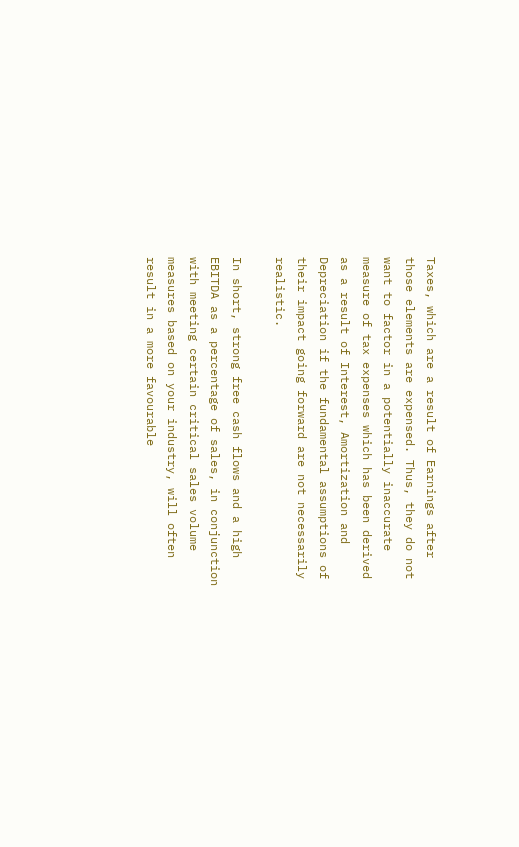Taxes, which are a result of Earnings after those elements are expensed. Thus, they do not want to factor in a potentially inaccurate measure of tax expenses which has been derived as a result of Interest, Amortization and Depreciation if the fundamental assumptions of their impact going forward are not necessarily realistic.

In short, strong free cash flows and a high EBITDA as a percentage of sales, in conjunction with meeting certain critical sales volume measures based on your industry, will often result in a more favourable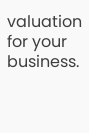valuation for your business.